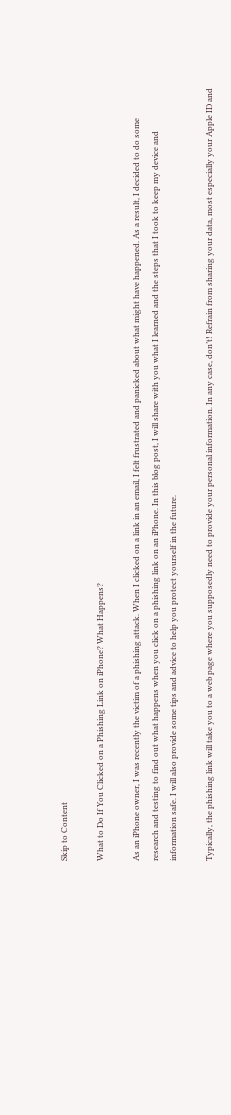Skip to Content

What to Do If You Clicked on a Phishing Link on iPhone? What Happens?

As an iPhone owner, I was recently the victim of a phishing attack. When I clicked on a link in an email, I felt frustrated and panicked about what might have happened. As a result, I decided to do some research and testing to find out what happens when you click on a phishing link on an iPhone. In this blog post, I will share with you what I learned and the steps that I took to keep my device and information safe. I will also provide some tips and advice to help you protect yourself in the future.

Typically, the phishing link will take you to a web page where you supposedly need to provide your personal information. In any case, don’t! Refrain from sharing your data, most especially your Apple ID and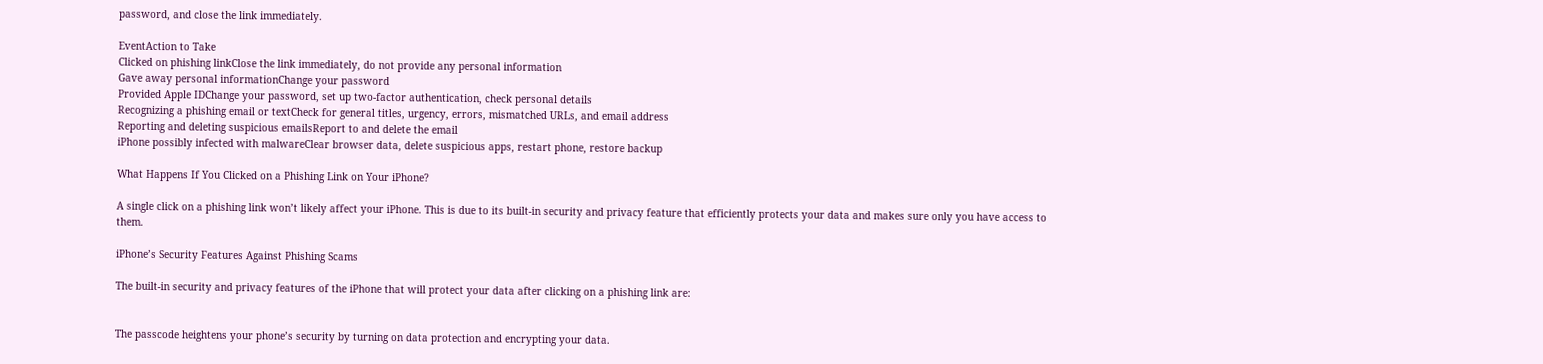password, and close the link immediately.

EventAction to Take
Clicked on phishing linkClose the link immediately, do not provide any personal information
Gave away personal informationChange your password
Provided Apple IDChange your password, set up two-factor authentication, check personal details
Recognizing a phishing email or textCheck for general titles, urgency, errors, mismatched URLs, and email address
Reporting and deleting suspicious emailsReport to and delete the email
iPhone possibly infected with malwareClear browser data, delete suspicious apps, restart phone, restore backup

What Happens If You Clicked on a Phishing Link on Your iPhone?

A single click on a phishing link won’t likely affect your iPhone. This is due to its built-in security and privacy feature that efficiently protects your data and makes sure only you have access to them.

iPhone’s Security Features Against Phishing Scams

The built-in security and privacy features of the iPhone that will protect your data after clicking on a phishing link are:


The passcode heightens your phone’s security by turning on data protection and encrypting your data.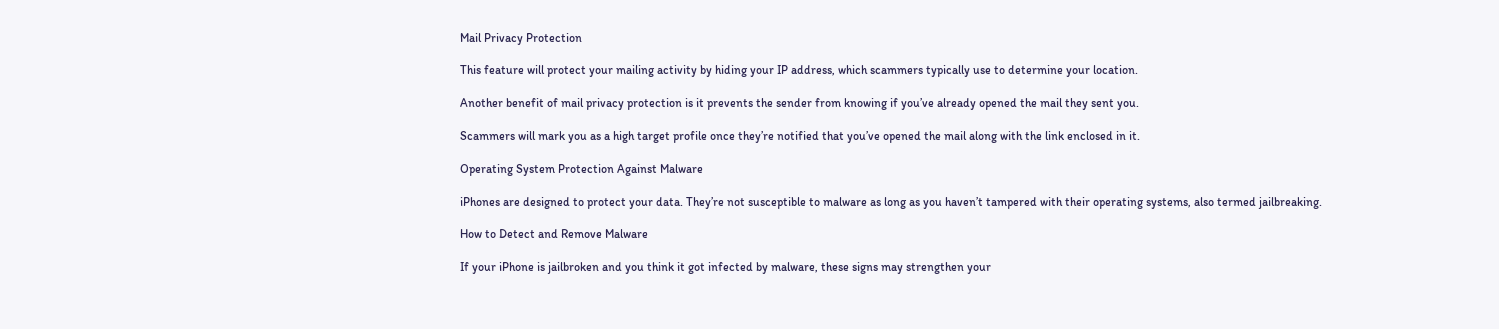Mail Privacy Protection

This feature will protect your mailing activity by hiding your IP address, which scammers typically use to determine your location.

Another benefit of mail privacy protection is it prevents the sender from knowing if you’ve already opened the mail they sent you.

Scammers will mark you as a high target profile once they’re notified that you’ve opened the mail along with the link enclosed in it.

Operating System Protection Against Malware

iPhones are designed to protect your data. They’re not susceptible to malware as long as you haven’t tampered with their operating systems, also termed jailbreaking.

How to Detect and Remove Malware

If your iPhone is jailbroken and you think it got infected by malware, these signs may strengthen your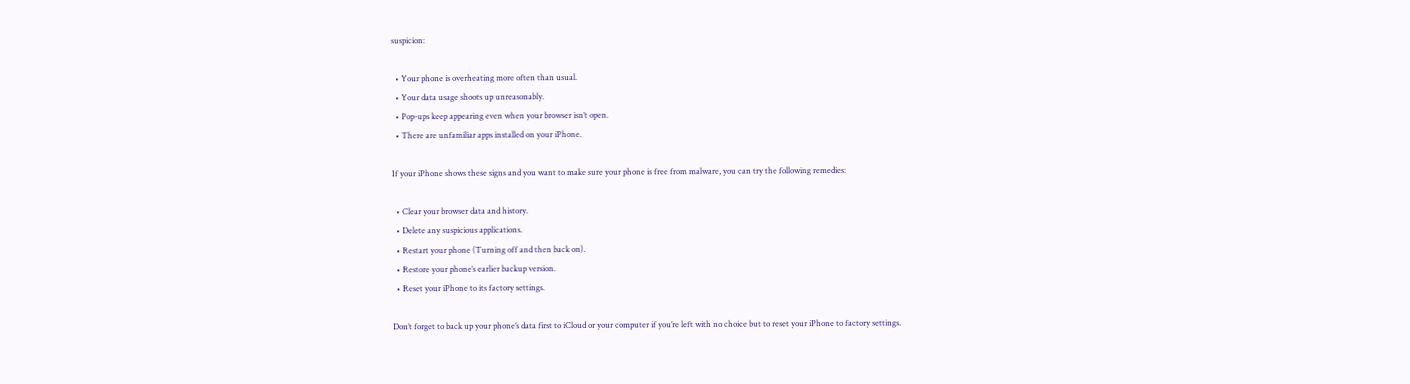suspicion:

  • Your phone is overheating more often than usual.
  • Your data usage shoots up unreasonably.
  • Pop-ups keep appearing even when your browser isn’t open.
  • There are unfamiliar apps installed on your iPhone.

If your iPhone shows these signs and you want to make sure your phone is free from malware, you can try the following remedies:

  • Clear your browser data and history.
  • Delete any suspicious applications.
  • Restart your phone (Turning off and then back on).
  • Restore your phone’s earlier backup version.
  • Reset your iPhone to its factory settings.

Don’t forget to back up your phone’s data first to iCloud or your computer if you’re left with no choice but to reset your iPhone to factory settings.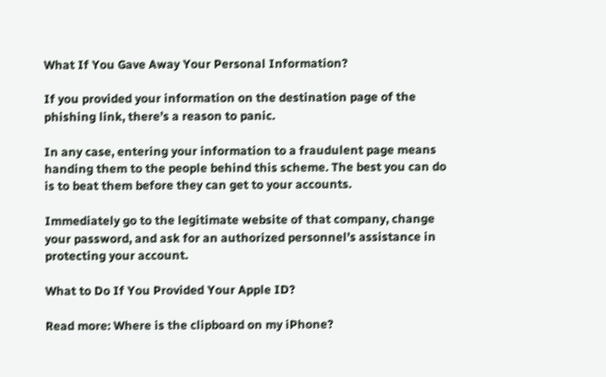What If You Gave Away Your Personal Information?

If you provided your information on the destination page of the phishing link, there’s a reason to panic.

In any case, entering your information to a fraudulent page means handing them to the people behind this scheme. The best you can do is to beat them before they can get to your accounts.

Immediately go to the legitimate website of that company, change your password, and ask for an authorized personnel’s assistance in protecting your account.

What to Do If You Provided Your Apple ID?

Read more: Where is the clipboard on my iPhone?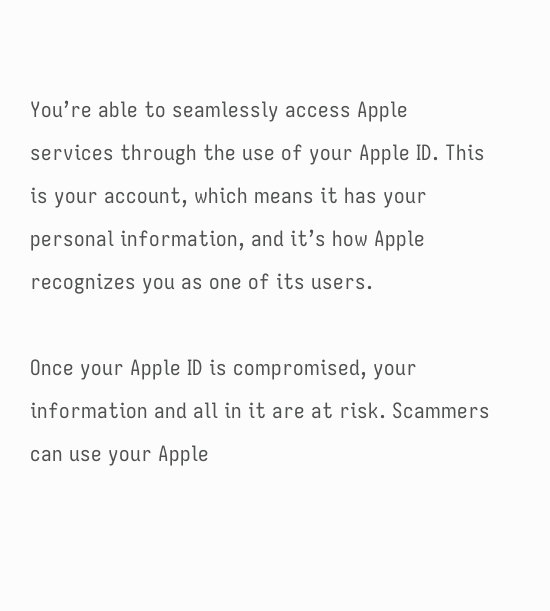You’re able to seamlessly access Apple services through the use of your Apple ID. This is your account, which means it has your personal information, and it’s how Apple recognizes you as one of its users.

Once your Apple ID is compromised, your information and all in it are at risk. Scammers can use your Apple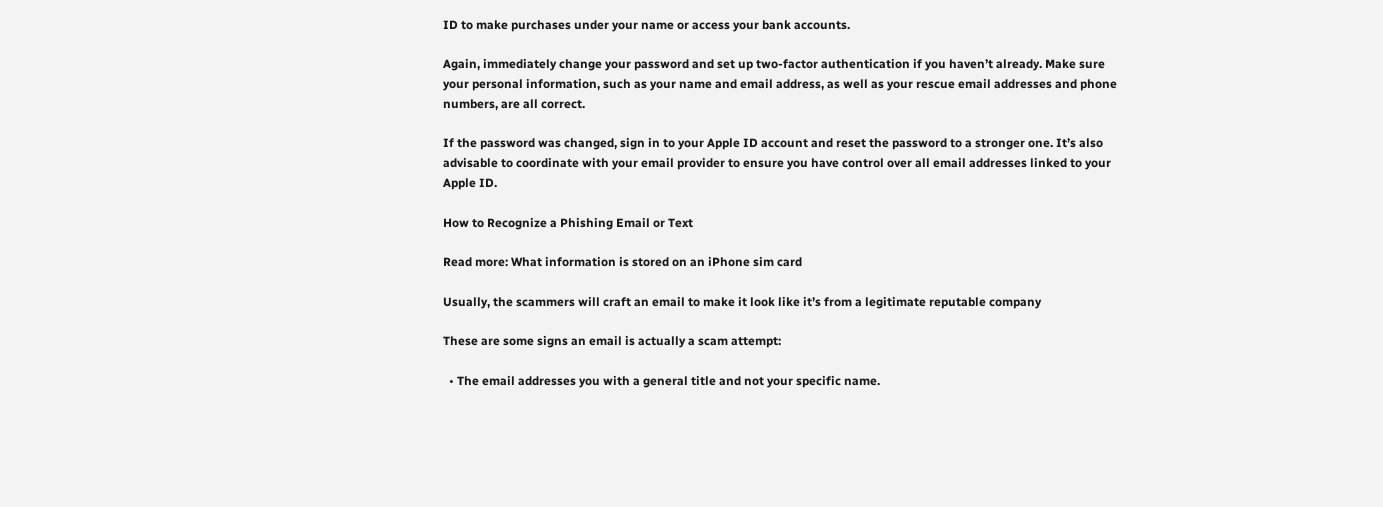ID to make purchases under your name or access your bank accounts.

Again, immediately change your password and set up two-factor authentication if you haven’t already. Make sure your personal information, such as your name and email address, as well as your rescue email addresses and phone numbers, are all correct.

If the password was changed, sign in to your Apple ID account and reset the password to a stronger one. It’s also advisable to coordinate with your email provider to ensure you have control over all email addresses linked to your Apple ID.

How to Recognize a Phishing Email or Text

Read more: What information is stored on an iPhone sim card

Usually, the scammers will craft an email to make it look like it’s from a legitimate reputable company

These are some signs an email is actually a scam attempt:

  • The email addresses you with a general title and not your specific name.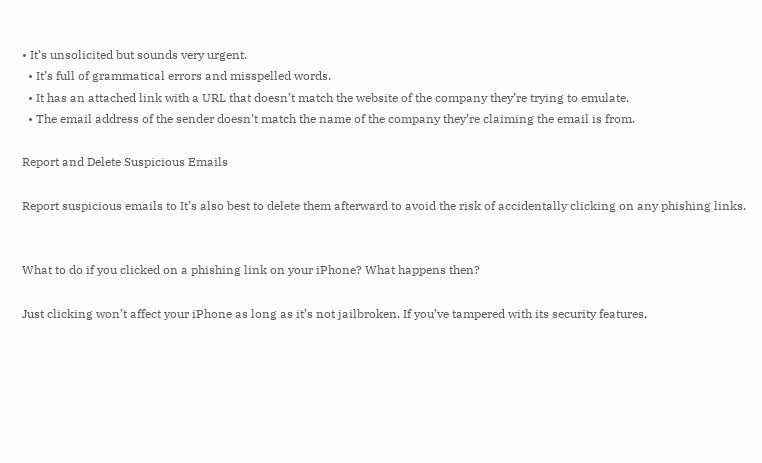• It’s unsolicited but sounds very urgent.
  • It’s full of grammatical errors and misspelled words.
  • It has an attached link with a URL that doesn’t match the website of the company they’re trying to emulate.
  • The email address of the sender doesn’t match the name of the company they’re claiming the email is from.

Report and Delete Suspicious Emails

Report suspicious emails to It’s also best to delete them afterward to avoid the risk of accidentally clicking on any phishing links.


What to do if you clicked on a phishing link on your iPhone? What happens then?

Just clicking won’t affect your iPhone as long as it’s not jailbroken. If you’ve tampered with its security features,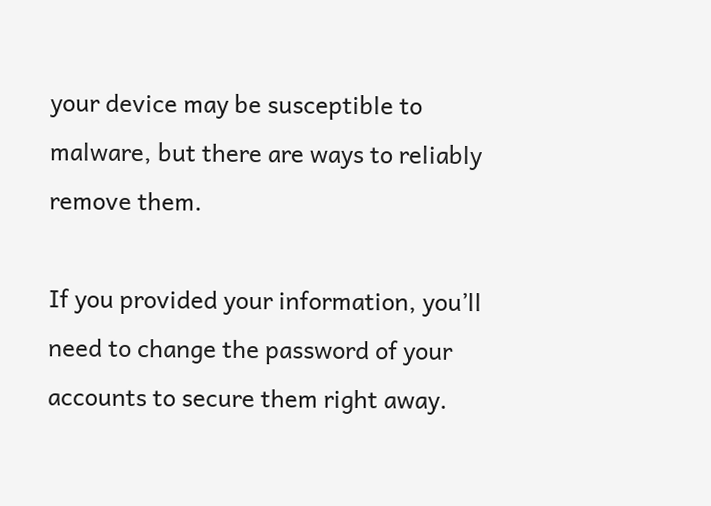your device may be susceptible to malware, but there are ways to reliably remove them.

If you provided your information, you’ll need to change the password of your accounts to secure them right away.